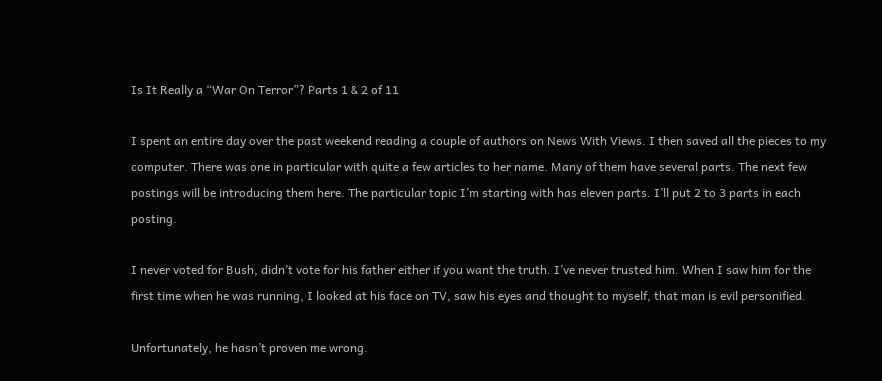Is It Really a “War On Terror”? Parts 1 & 2 of 11

I spent an entire day over the past weekend reading a couple of authors on News With Views. I then saved all the pieces to my computer. There was one in particular with quite a few articles to her name. Many of them have several parts. The next few postings will be introducing them here. The particular topic I’m starting with has eleven parts. I’ll put 2 to 3 parts in each posting.

I never voted for Bush, didn’t vote for his father either if you want the truth. I’ve never trusted him. When I saw him for the first time when he was running, I looked at his face on TV, saw his eyes and thought to myself, that man is evil personified.

Unfortunately, he hasn’t proven me wrong.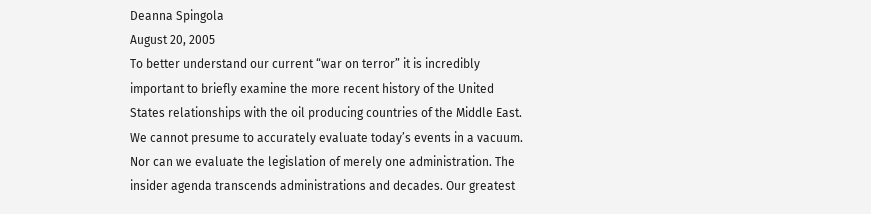Deanna Spingola
August 20, 2005
To better understand our current “war on terror” it is incredibly important to briefly examine the more recent history of the United States relationships with the oil producing countries of the Middle East. We cannot presume to accurately evaluate today’s events in a vacuum. Nor can we evaluate the legislation of merely one administration. The insider agenda transcends administrations and decades. Our greatest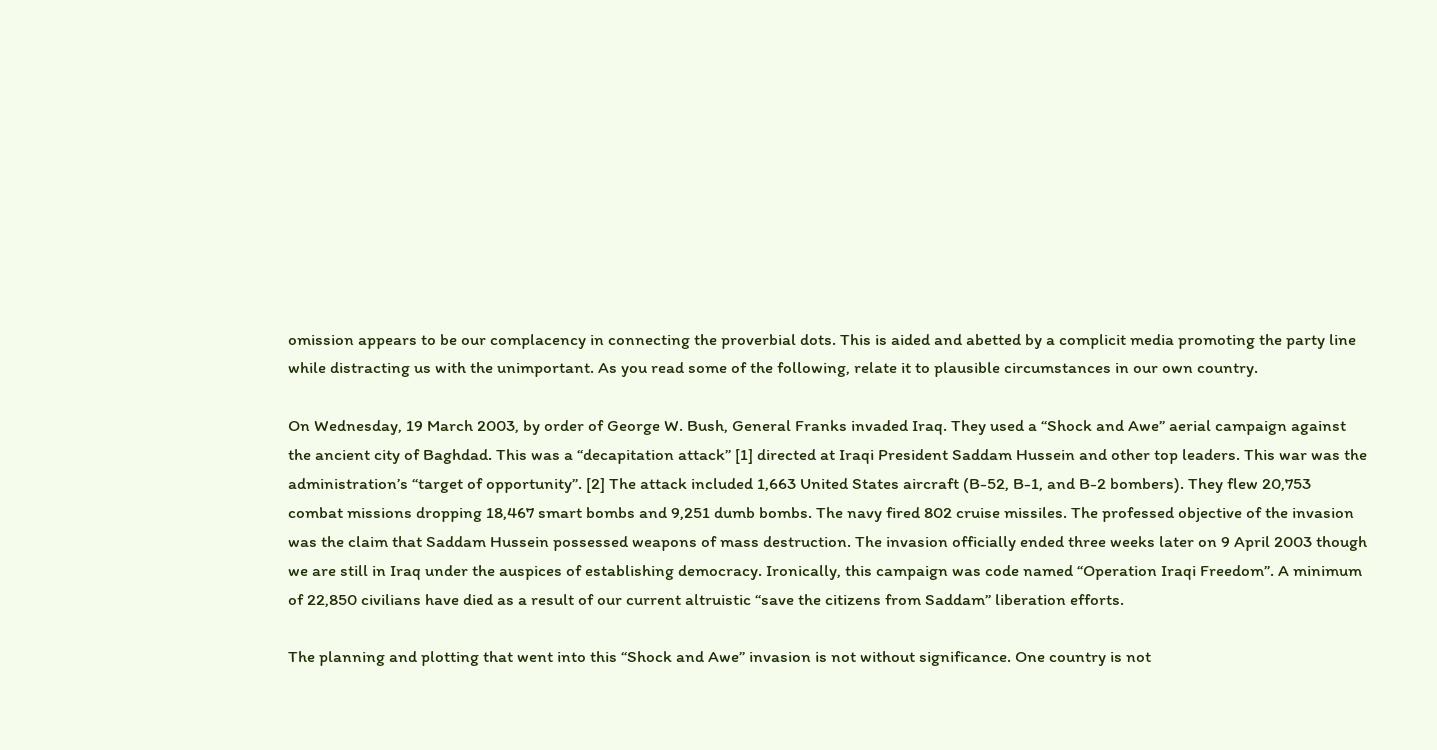omission appears to be our complacency in connecting the proverbial dots. This is aided and abetted by a complicit media promoting the party line while distracting us with the unimportant. As you read some of the following, relate it to plausible circumstances in our own country.

On Wednesday, 19 March 2003, by order of George W. Bush, General Franks invaded Iraq. They used a “Shock and Awe” aerial campaign against the ancient city of Baghdad. This was a “decapitation attack” [1] directed at Iraqi President Saddam Hussein and other top leaders. This war was the administration’s “target of opportunity”. [2] The attack included 1,663 United States aircraft (B-52, B-1, and B-2 bombers). They flew 20,753 combat missions dropping 18,467 smart bombs and 9,251 dumb bombs. The navy fired 802 cruise missiles. The professed objective of the invasion was the claim that Saddam Hussein possessed weapons of mass destruction. The invasion officially ended three weeks later on 9 April 2003 though we are still in Iraq under the auspices of establishing democracy. Ironically, this campaign was code named “Operation Iraqi Freedom”. A minimum of 22,850 civilians have died as a result of our current altruistic “save the citizens from Saddam” liberation efforts.

The planning and plotting that went into this “Shock and Awe” invasion is not without significance. One country is not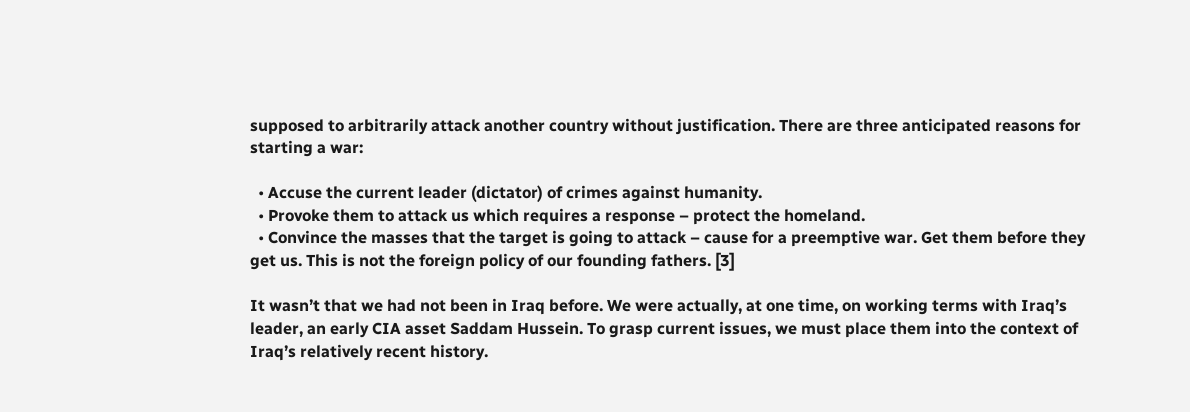supposed to arbitrarily attack another country without justification. There are three anticipated reasons for starting a war:

  • Accuse the current leader (dictator) of crimes against humanity.
  • Provoke them to attack us which requires a response – protect the homeland.
  • Convince the masses that the target is going to attack – cause for a preemptive war. Get them before they get us. This is not the foreign policy of our founding fathers. [3]

It wasn’t that we had not been in Iraq before. We were actually, at one time, on working terms with Iraq’s leader, an early CIA asset Saddam Hussein. To grasp current issues, we must place them into the context of Iraq’s relatively recent history.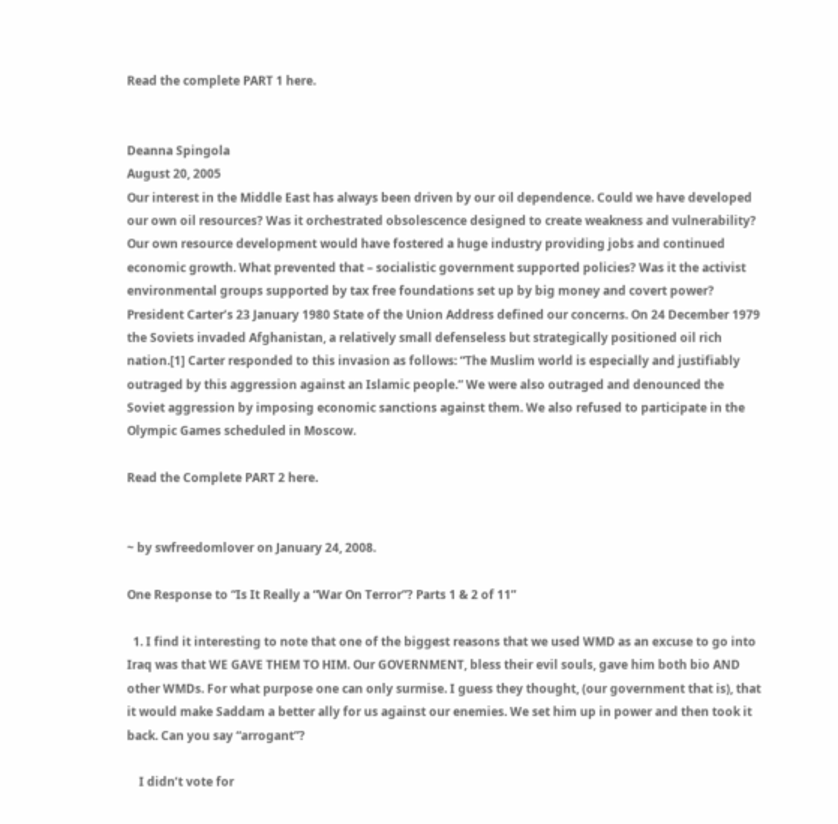Read the complete PART 1 here.


Deanna Spingola
August 20, 2005
Our interest in the Middle East has always been driven by our oil dependence. Could we have developed our own oil resources? Was it orchestrated obsolescence designed to create weakness and vulnerability? Our own resource development would have fostered a huge industry providing jobs and continued economic growth. What prevented that – socialistic government supported policies? Was it the activist environmental groups supported by tax free foundations set up by big money and covert power?
President Carter’s 23 January 1980 State of the Union Address defined our concerns. On 24 December 1979 the Soviets invaded Afghanistan, a relatively small defenseless but strategically positioned oil rich nation.[1] Carter responded to this invasion as follows: “The Muslim world is especially and justifiably outraged by this aggression against an Islamic people.” We were also outraged and denounced the Soviet aggression by imposing economic sanctions against them. We also refused to participate in the Olympic Games scheduled in Moscow.

Read the Complete PART 2 here.


~ by swfreedomlover on January 24, 2008.

One Response to “Is It Really a “War On Terror”? Parts 1 & 2 of 11”

  1. I find it interesting to note that one of the biggest reasons that we used WMD as an excuse to go into Iraq was that WE GAVE THEM TO HIM. Our GOVERNMENT, bless their evil souls, gave him both bio AND other WMDs. For what purpose one can only surmise. I guess they thought, (our government that is), that it would make Saddam a better ally for us against our enemies. We set him up in power and then took it back. Can you say “arrogant”?

    I didn’t vote for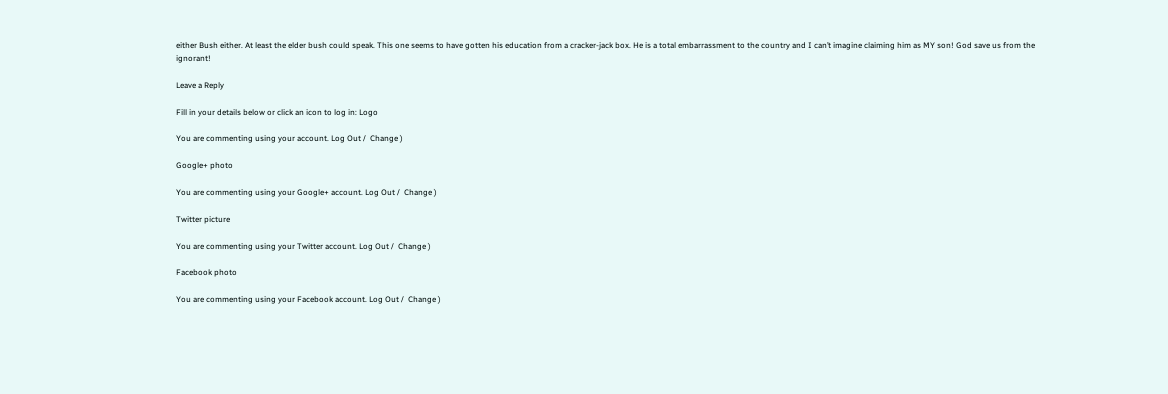either Bush either. At least the elder bush could speak. This one seems to have gotten his education from a cracker-jack box. He is a total embarrassment to the country and I can’t imagine claiming him as MY son! God save us from the ignorant!

Leave a Reply

Fill in your details below or click an icon to log in: Logo

You are commenting using your account. Log Out /  Change )

Google+ photo

You are commenting using your Google+ account. Log Out /  Change )

Twitter picture

You are commenting using your Twitter account. Log Out /  Change )

Facebook photo

You are commenting using your Facebook account. Log Out /  Change )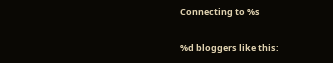Connecting to %s

%d bloggers like this: